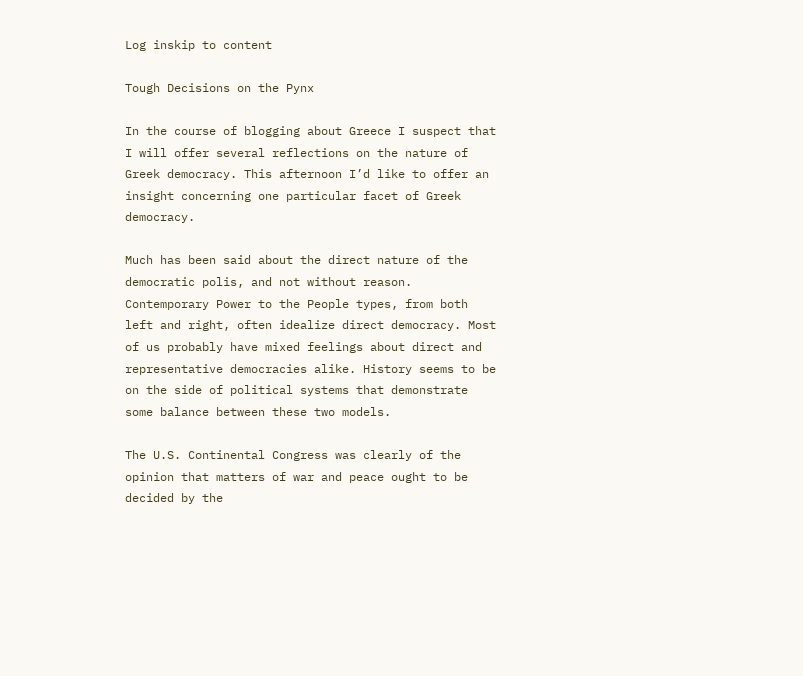Log inskip to content

Tough Decisions on the Pynx

In the course of blogging about Greece I suspect that I will offer several reflections on the nature of Greek democracy. This afternoon I’d like to offer an insight concerning one particular facet of Greek democracy.

Much has been said about the direct nature of the democratic polis, and not without reason. Contemporary Power to the People types, from both left and right, often idealize direct democracy. Most of us probably have mixed feelings about direct and representative democracies alike. History seems to be on the side of political systems that demonstrate some balance between these two models.

The U.S. Continental Congress was clearly of the opinion that matters of war and peace ought to be decided by the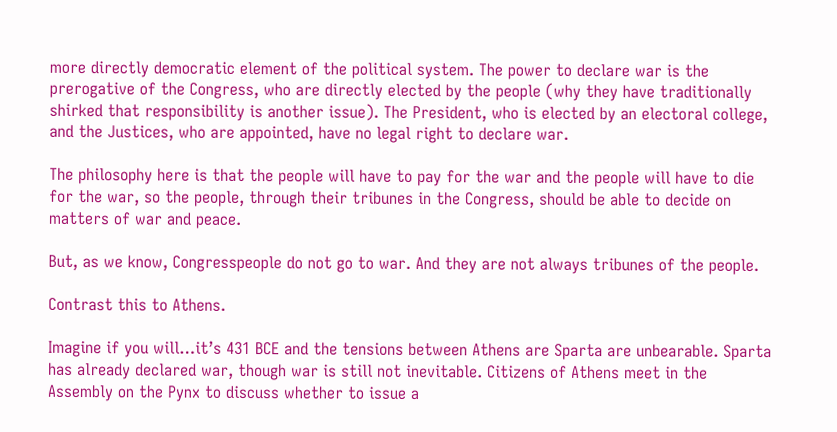more directly democratic element of the political system. The power to declare war is the prerogative of the Congress, who are directly elected by the people (why they have traditionally shirked that responsibility is another issue). The President, who is elected by an electoral college, and the Justices, who are appointed, have no legal right to declare war.

The philosophy here is that the people will have to pay for the war and the people will have to die for the war, so the people, through their tribunes in the Congress, should be able to decide on matters of war and peace.

But, as we know, Congresspeople do not go to war. And they are not always tribunes of the people.

Contrast this to Athens.

Imagine if you will…it’s 431 BCE and the tensions between Athens are Sparta are unbearable. Sparta has already declared war, though war is still not inevitable. Citizens of Athens meet in the Assembly on the Pynx to discuss whether to issue a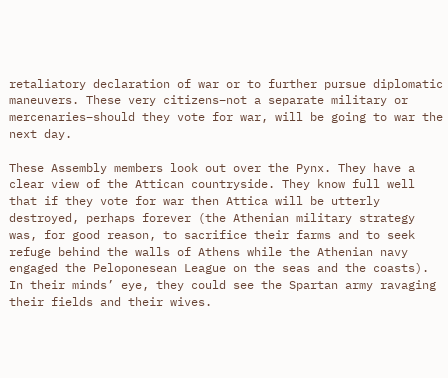retaliatory declaration of war or to further pursue diplomatic maneuvers. These very citizens–not a separate military or mercenaries–should they vote for war, will be going to war the next day.

These Assembly members look out over the Pynx. They have a clear view of the Attican countryside. They know full well that if they vote for war then Attica will be utterly destroyed, perhaps forever (the Athenian military strategy was, for good reason, to sacrifice their farms and to seek refuge behind the walls of Athens while the Athenian navy engaged the Peloponesean League on the seas and the coasts). In their minds’ eye, they could see the Spartan army ravaging their fields and their wives.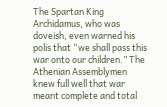The Spartan King Archidamus, who was doveish, even warned his polis that “we shall pass this war onto our children.” The Athenian Assemblymen knew full well that war meant complete and total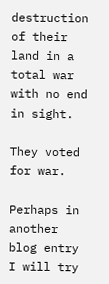destruction of their land in a total war with no end in sight.

They voted for war.

Perhaps in another blog entry I will try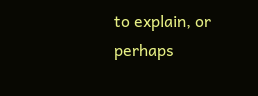to explain, or perhaps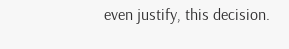even justify, this decision.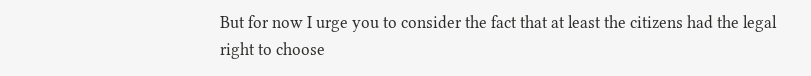But for now I urge you to consider the fact that at least the citizens had the legal right to choose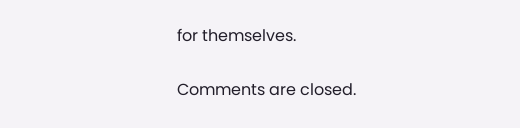for themselves.

Comments are closed.